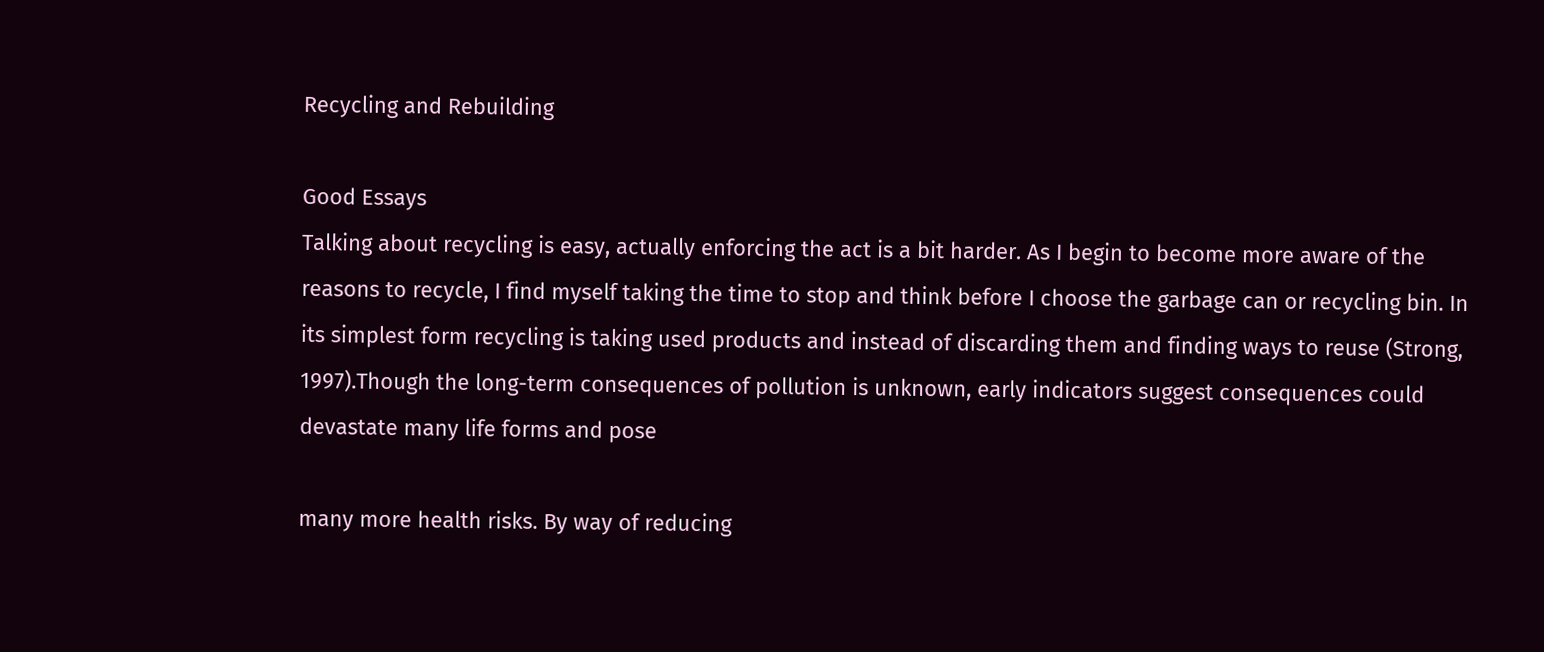Recycling and Rebuilding

Good Essays
Talking about recycling is easy, actually enforcing the act is a bit harder. As I begin to become more aware of the reasons to recycle, I find myself taking the time to stop and think before I choose the garbage can or recycling bin. In its simplest form recycling is taking used products and instead of discarding them and finding ways to reuse (Strong, 1997).Though the long-term consequences of pollution is unknown, early indicators suggest consequences could devastate many life forms and pose

many more health risks. By way of reducing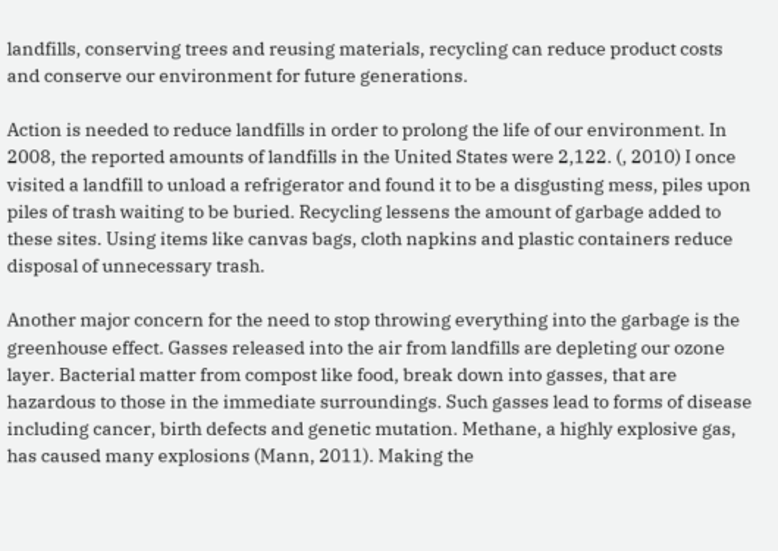landfills, conserving trees and reusing materials, recycling can reduce product costs and conserve our environment for future generations.

Action is needed to reduce landfills in order to prolong the life of our environment. In 2008, the reported amounts of landfills in the United States were 2,122. (, 2010) I once visited a landfill to unload a refrigerator and found it to be a disgusting mess, piles upon piles of trash waiting to be buried. Recycling lessens the amount of garbage added to these sites. Using items like canvas bags, cloth napkins and plastic containers reduce disposal of unnecessary trash.

Another major concern for the need to stop throwing everything into the garbage is the greenhouse effect. Gasses released into the air from landfills are depleting our ozone layer. Bacterial matter from compost like food, break down into gasses, that are hazardous to those in the immediate surroundings. Such gasses lead to forms of disease including cancer, birth defects and genetic mutation. Methane, a highly explosive gas, has caused many explosions (Mann, 2011). Making the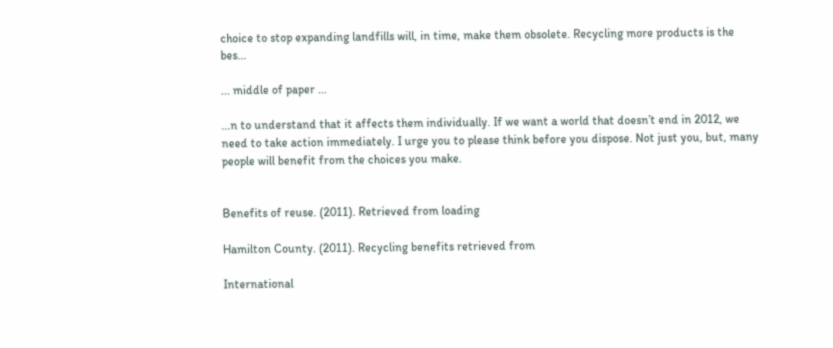choice to stop expanding landfills will, in time, make them obsolete. Recycling more products is the bes...

... middle of paper ...

...n to understand that it affects them individually. If we want a world that doesn’t end in 2012, we need to take action immediately. I urge you to please think before you dispose. Not just you, but, many people will benefit from the choices you make.


Benefits of reuse. (2011). Retrieved from loading

Hamilton County. (2011). Recycling benefits retrieved from

International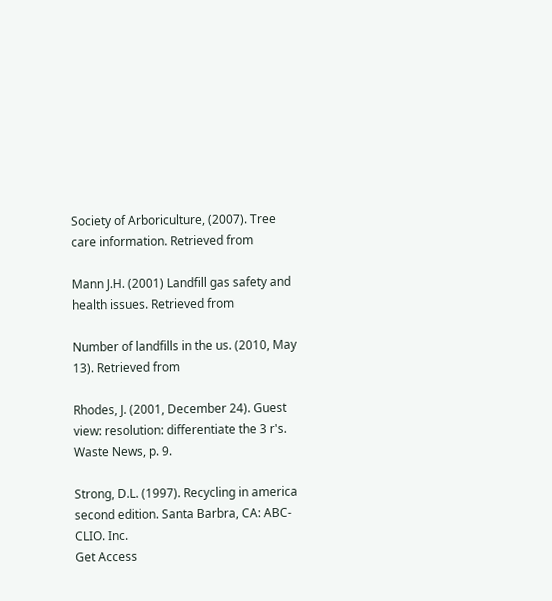Society of Arboriculture, (2007). Tree care information. Retrieved from

Mann J.H. (2001) Landfill gas safety and health issues. Retrieved from

Number of landfills in the us. (2010, May 13). Retrieved from

Rhodes, J. (2001, December 24). Guest view: resolution: differentiate the 3 r's. Waste News, p. 9.

Strong, D.L. (1997). Recycling in america second edition. Santa Barbra, CA: ABC-CLIO. Inc.
Get Access